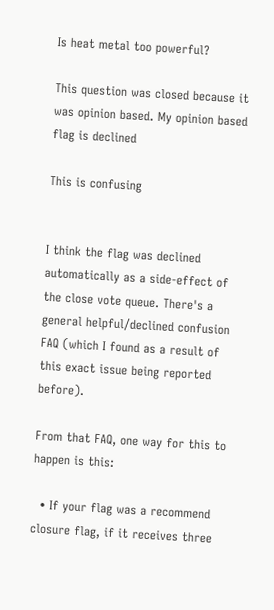Is heat metal too powerful?

This question was closed because it was opinion based. My opinion based flag is declined

This is confusing


I think the flag was declined automatically as a side-effect of the close vote queue. There's a general helpful/declined confusion FAQ (which I found as a result of this exact issue being reported before).

From that FAQ, one way for this to happen is this:

  • If your flag was a recommend closure flag, if it receives three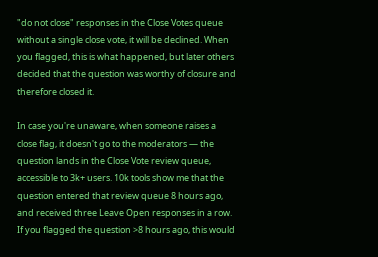"do not close" responses in the Close Votes queue without a single close vote, it will be declined. When you flagged, this is what happened, but later others decided that the question was worthy of closure and therefore closed it.

In case you're unaware, when someone raises a close flag, it doesn't go to the moderators — the question lands in the Close Vote review queue, accessible to 3k+ users. 10k tools show me that the question entered that review queue 8 hours ago, and received three Leave Open responses in a row. If you flagged the question >8 hours ago, this would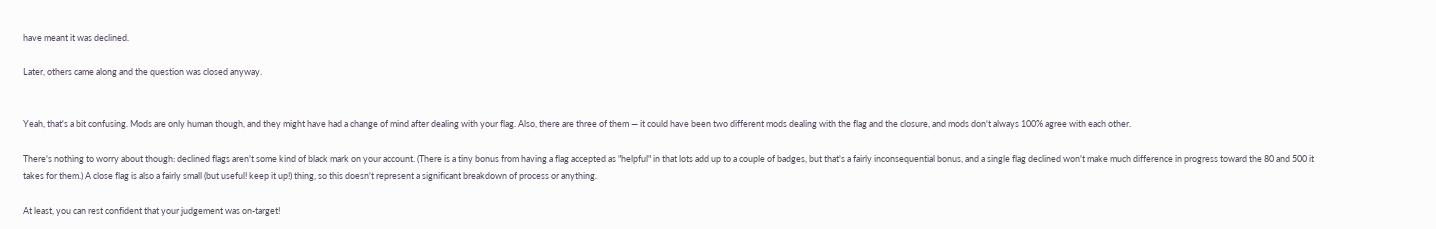have meant it was declined.

Later, others came along and the question was closed anyway.


Yeah, that's a bit confusing. Mods are only human though, and they might have had a change of mind after dealing with your flag. Also, there are three of them — it could have been two different mods dealing with the flag and the closure, and mods don't always 100% agree with each other.

There's nothing to worry about though: declined flags aren't some kind of black mark on your account. (There is a tiny bonus from having a flag accepted as "helpful" in that lots add up to a couple of badges, but that's a fairly inconsequential bonus, and a single flag declined won't make much difference in progress toward the 80 and 500 it takes for them.) A close flag is also a fairly small (but useful! keep it up!) thing, so this doesn't represent a significant breakdown of process or anything.

At least, you can rest confident that your judgement was on-target!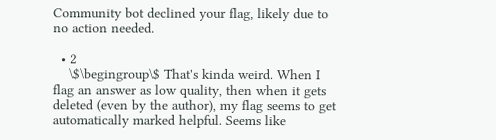Community bot declined your flag, likely due to no action needed.

  • 2
    \$\begingroup\$ That's kinda weird. When I flag an answer as low quality, then when it gets deleted (even by the author), my flag seems to get automatically marked helpful. Seems like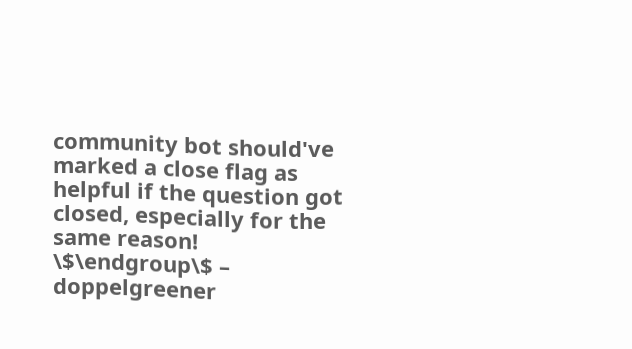community bot should've marked a close flag as helpful if the question got closed, especially for the same reason! \$\endgroup\$ – doppelgreener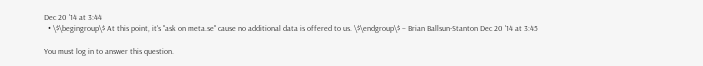Dec 20 '14 at 3:44
  • \$\begingroup\$ At this point, it's "ask on meta.se" cause no additional data is offered to us. \$\endgroup\$ – Brian Ballsun-Stanton Dec 20 '14 at 3:45

You must log in to answer this question.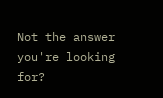Not the answer you're looking for?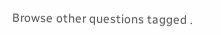Browse other questions tagged .